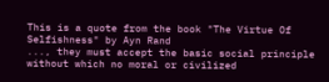This is a quote from the book "The Virtue Of Selfishness" by Ayn Rand
..., they must accept the basic social principle without which no moral or civilized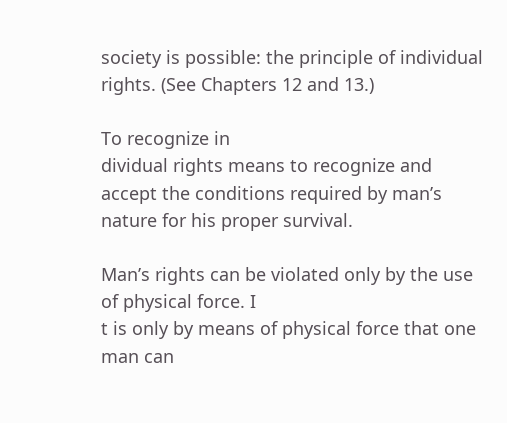society is possible: the principle of individual rights. (See Chapters 12 and 13.)

To recognize in
dividual rights means to recognize and accept the conditions required by man’s nature for his proper survival.

Man’s rights can be violated only by the use of physical force. I
t is only by means of physical force that one man can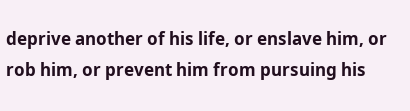deprive another of his life, or enslave him, or rob him, or prevent him from pursuing his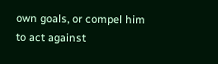own goals, or compel him to act against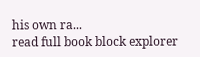his own ra...
read full book block explorer